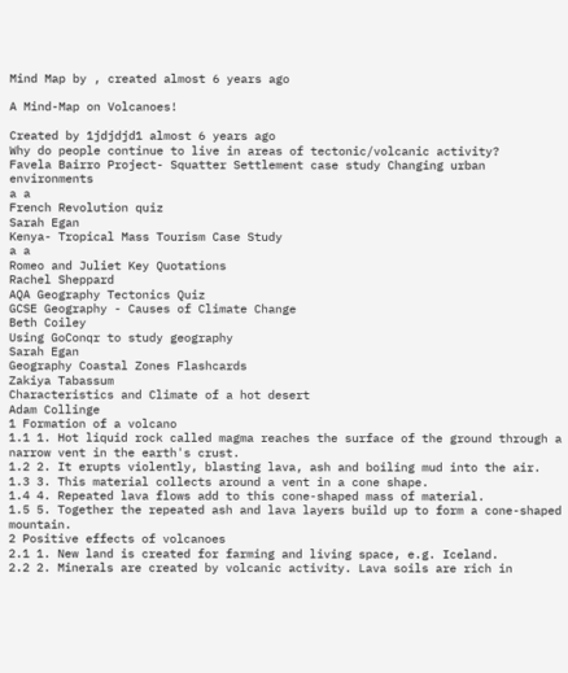Mind Map by , created almost 6 years ago

A Mind-Map on Volcanoes!

Created by 1jdjdjd1 almost 6 years ago
Why do people continue to live in areas of tectonic/volcanic activity?
Favela Bairro Project- Squatter Settlement case study Changing urban environments
a a
French Revolution quiz
Sarah Egan
Kenya- Tropical Mass Tourism Case Study
a a
Romeo and Juliet Key Quotations
Rachel Sheppard
AQA Geography Tectonics Quiz
GCSE Geography - Causes of Climate Change
Beth Coiley
Using GoConqr to study geography
Sarah Egan
Geography Coastal Zones Flashcards
Zakiya Tabassum
Characteristics and Climate of a hot desert
Adam Collinge
1 Formation of a volcano
1.1 1. Hot liquid rock called magma reaches the surface of the ground through a narrow vent in the earth's crust.
1.2 2. It erupts violently, blasting lava, ash and boiling mud into the air.
1.3 3. This material collects around a vent in a cone shape.
1.4 4. Repeated lava flows add to this cone-shaped mass of material.
1.5 5. Together the repeated ash and lava layers build up to form a cone-shaped mountain.
2 Positive effects of volcanoes
2.1 1. New land is created for farming and living space, e.g. Iceland.
2.2 2. Minerals are created by volcanic activity. Lava soils are rich in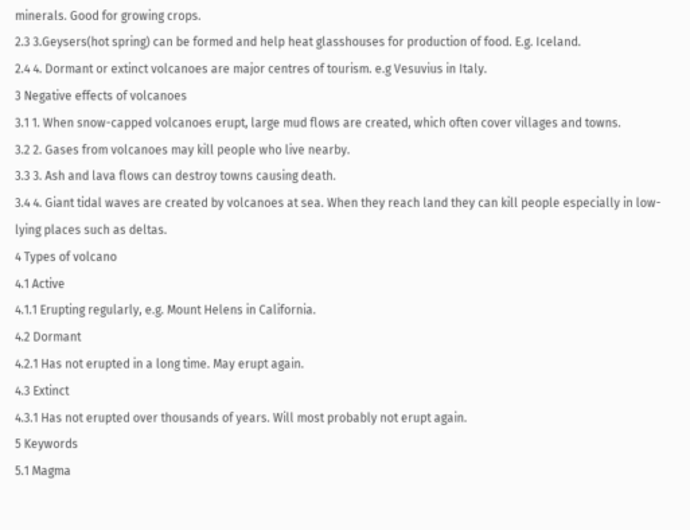minerals. Good for growing crops.
2.3 3.Geysers(hot spring) can be formed and help heat glasshouses for production of food. E.g. Iceland.
2.4 4. Dormant or extinct volcanoes are major centres of tourism. e.g Vesuvius in Italy.
3 Negative effects of volcanoes
3.1 1. When snow-capped volcanoes erupt, large mud flows are created, which often cover villages and towns.
3.2 2. Gases from volcanoes may kill people who live nearby.
3.3 3. Ash and lava flows can destroy towns causing death.
3.4 4. Giant tidal waves are created by volcanoes at sea. When they reach land they can kill people especially in low-lying places such as deltas.
4 Types of volcano
4.1 Active
4.1.1 Erupting regularly, e.g. Mount Helens in California.
4.2 Dormant
4.2.1 Has not erupted in a long time. May erupt again.
4.3 Extinct
4.3.1 Has not erupted over thousands of years. Will most probably not erupt again.
5 Keywords
5.1 Magma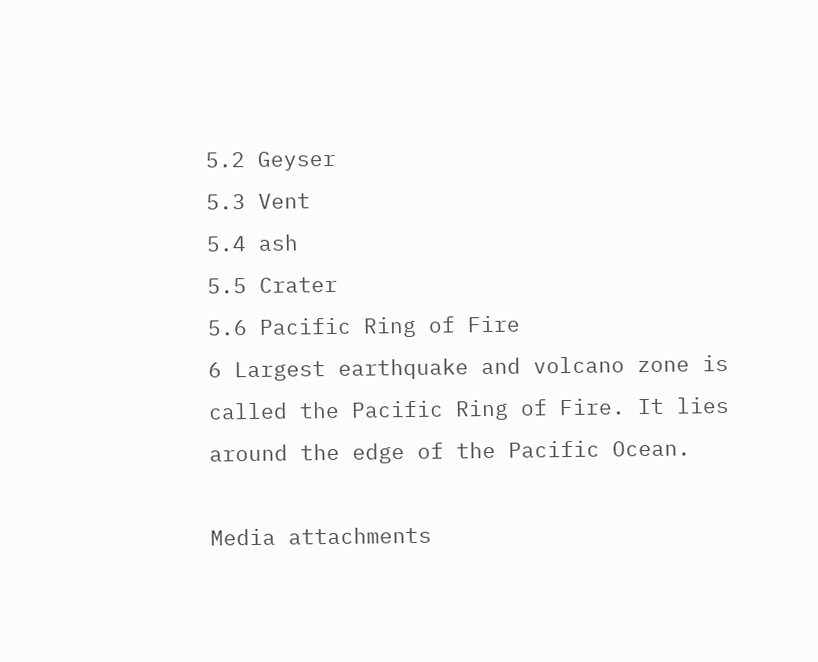5.2 Geyser
5.3 Vent
5.4 ash
5.5 Crater
5.6 Pacific Ring of Fire
6 Largest earthquake and volcano zone is called the Pacific Ring of Fire. It lies around the edge of the Pacific Ocean.

Media attachments